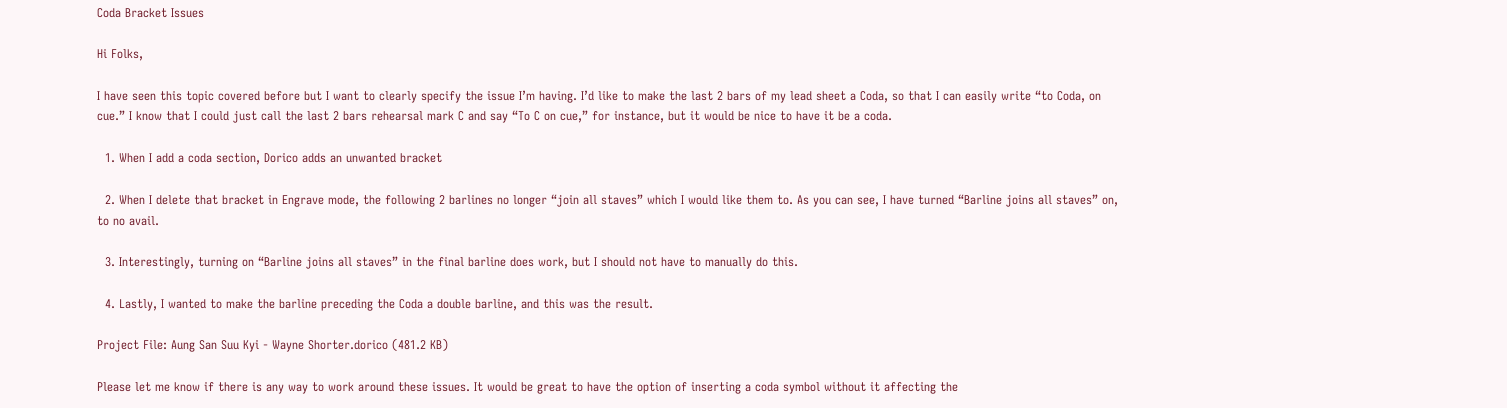Coda Bracket Issues

Hi Folks,

I have seen this topic covered before but I want to clearly specify the issue I’m having. I’d like to make the last 2 bars of my lead sheet a Coda, so that I can easily write “to Coda, on cue.” I know that I could just call the last 2 bars rehearsal mark C and say “To C on cue,” for instance, but it would be nice to have it be a coda.

  1. When I add a coda section, Dorico adds an unwanted bracket

  2. When I delete that bracket in Engrave mode, the following 2 barlines no longer “join all staves” which I would like them to. As you can see, I have turned “Barline joins all staves” on, to no avail.

  3. Interestingly, turning on “Barline joins all staves” in the final barline does work, but I should not have to manually do this.

  4. Lastly, I wanted to make the barline preceding the Coda a double barline, and this was the result.

Project File: Aung San Suu Kyi - Wayne Shorter.dorico (481.2 KB)

Please let me know if there is any way to work around these issues. It would be great to have the option of inserting a coda symbol without it affecting the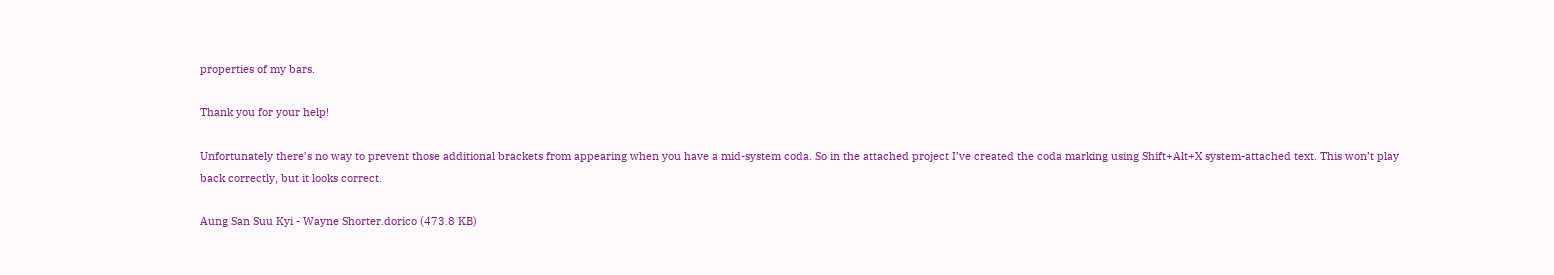properties of my bars.

Thank you for your help!

Unfortunately there’s no way to prevent those additional brackets from appearing when you have a mid-system coda. So in the attached project I’ve created the coda marking using Shift+Alt+X system-attached text. This won’t play back correctly, but it looks correct.

Aung San Suu Kyi - Wayne Shorter.dorico (473.8 KB)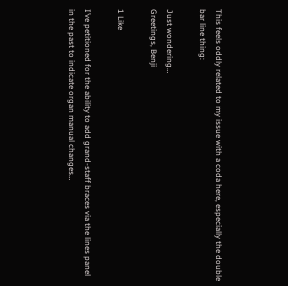This feels oddly related to my issue with a coda here, especially the double bar line thing:

Just wondering…
Greetings, Benji

1 Like

I’ve petitioned for the ability to add grand-staff braces via the lines panel in the past to indicate organ manual changes…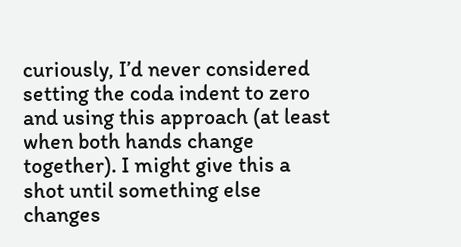curiously, I’d never considered setting the coda indent to zero and using this approach (at least when both hands change together). I might give this a shot until something else changes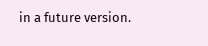in a future version.